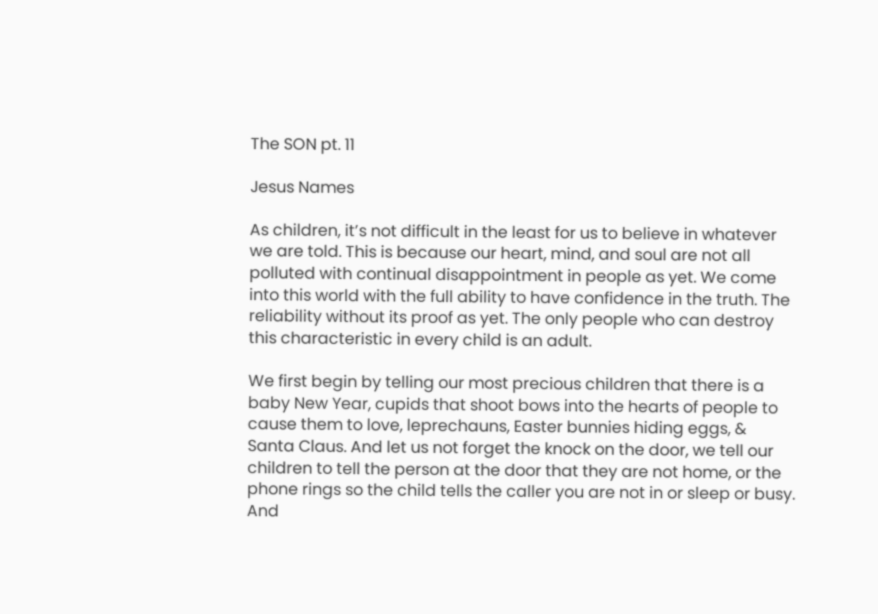The SON pt. 11

Jesus Names

As children, it’s not difficult in the least for us to believe in whatever we are told. This is because our heart, mind, and soul are not all polluted with continual disappointment in people as yet. We come into this world with the full ability to have confidence in the truth. The reliability without its proof as yet. The only people who can destroy this characteristic in every child is an adult.

We first begin by telling our most precious children that there is a baby New Year, cupids that shoot bows into the hearts of people to cause them to love, leprechauns, Easter bunnies hiding eggs, & Santa Claus. And let us not forget the knock on the door, we tell our children to tell the person at the door that they are not home, or the phone rings so the child tells the caller you are not in or sleep or busy. And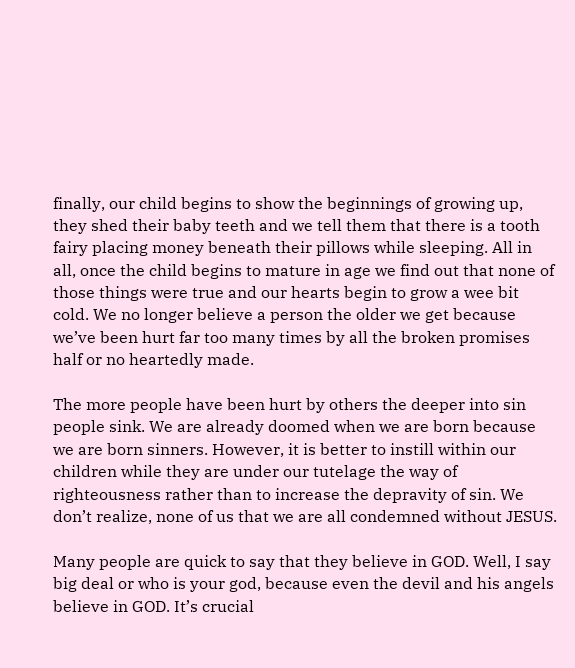finally, our child begins to show the beginnings of growing up, they shed their baby teeth and we tell them that there is a tooth fairy placing money beneath their pillows while sleeping. All in all, once the child begins to mature in age we find out that none of those things were true and our hearts begin to grow a wee bit cold. We no longer believe a person the older we get because we’ve been hurt far too many times by all the broken promises half or no heartedly made.

The more people have been hurt by others the deeper into sin people sink. We are already doomed when we are born because we are born sinners. However, it is better to instill within our children while they are under our tutelage the way of righteousness rather than to increase the depravity of sin. We don’t realize, none of us that we are all condemned without JESUS.

Many people are quick to say that they believe in GOD. Well, I say big deal or who is your god, because even the devil and his angels believe in GOD. It’s crucial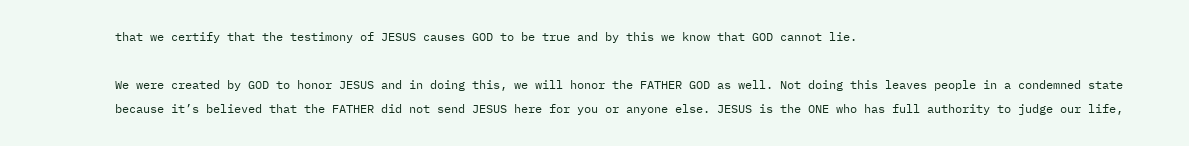that we certify that the testimony of JESUS causes GOD to be true and by this we know that GOD cannot lie.

We were created by GOD to honor JESUS and in doing this, we will honor the FATHER GOD as well. Not doing this leaves people in a condemned state because it’s believed that the FATHER did not send JESUS here for you or anyone else. JESUS is the ONE who has full authority to judge our life,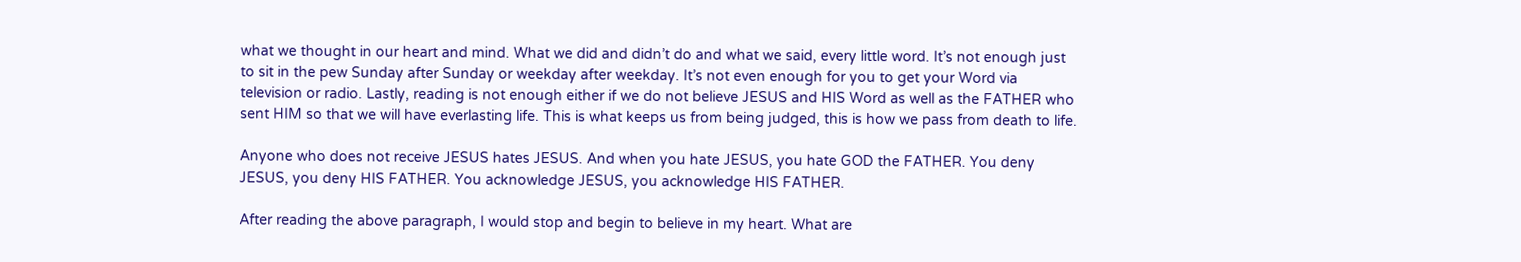what we thought in our heart and mind. What we did and didn’t do and what we said, every little word. It’s not enough just to sit in the pew Sunday after Sunday or weekday after weekday. It’s not even enough for you to get your Word via television or radio. Lastly, reading is not enough either if we do not believe JESUS and HIS Word as well as the FATHER who sent HIM so that we will have everlasting life. This is what keeps us from being judged, this is how we pass from death to life.

Anyone who does not receive JESUS hates JESUS. And when you hate JESUS, you hate GOD the FATHER. You deny JESUS, you deny HIS FATHER. You acknowledge JESUS, you acknowledge HIS FATHER.

After reading the above paragraph, I would stop and begin to believe in my heart. What are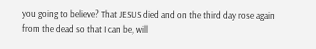you going to believe? That JESUS died and on the third day rose again from the dead so that I can be, will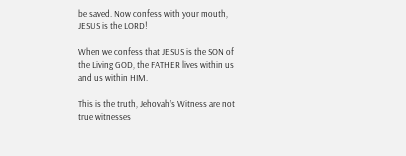be saved. Now confess with your mouth, JESUS is the LORD!

When we confess that JESUS is the SON of the Living GOD, the FATHER lives within us and us within HIM.

This is the truth, Jehovah’s Witness are not true witnesses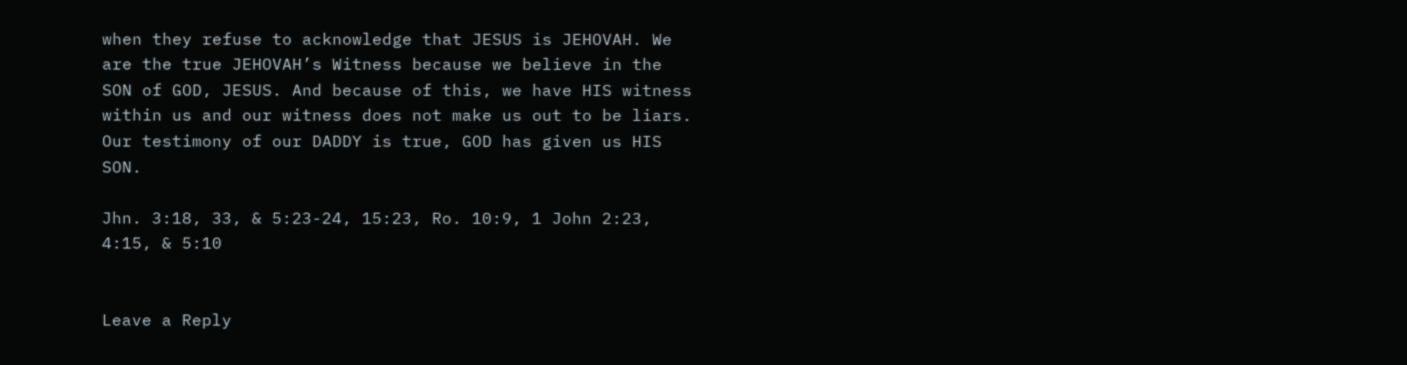when they refuse to acknowledge that JESUS is JEHOVAH. We are the true JEHOVAH’s Witness because we believe in the SON of GOD, JESUS. And because of this, we have HIS witness within us and our witness does not make us out to be liars. Our testimony of our DADDY is true, GOD has given us HIS SON.

Jhn. 3:18, 33, & 5:23-24, 15:23, Ro. 10:9, 1 John 2:23, 4:15, & 5:10


Leave a Reply